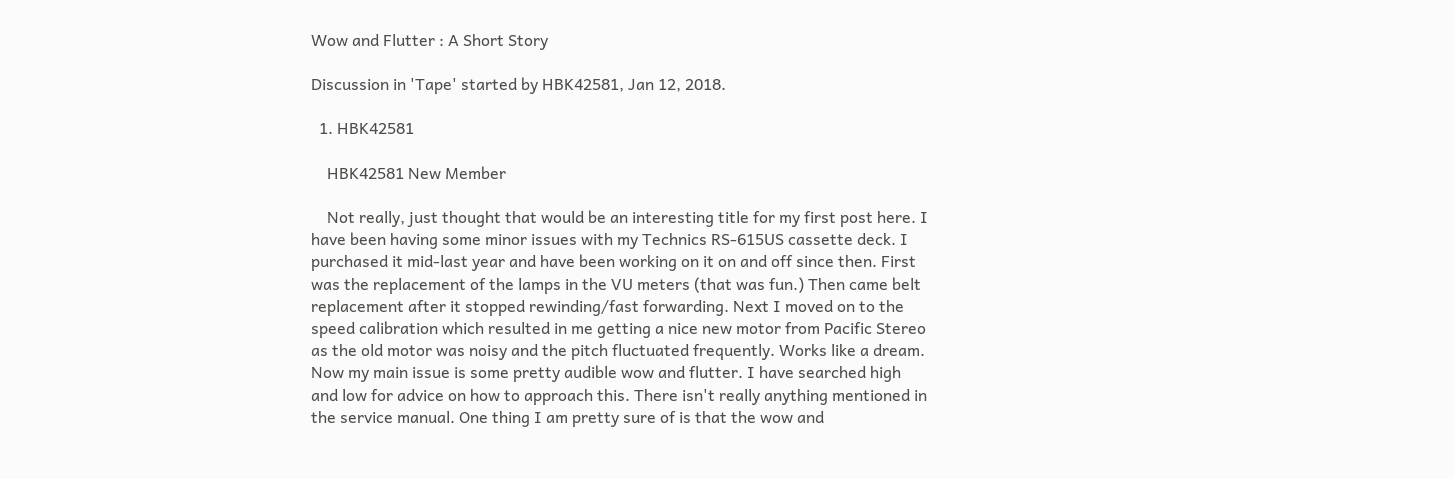Wow and Flutter : A Short Story

Discussion in 'Tape' started by HBK42581, Jan 12, 2018.

  1. HBK42581

    HBK42581 New Member

    Not really, just thought that would be an interesting title for my first post here. I have been having some minor issues with my Technics RS-615US cassette deck. I purchased it mid-last year and have been working on it on and off since then. First was the replacement of the lamps in the VU meters (that was fun.) Then came belt replacement after it stopped rewinding/fast forwarding. Next I moved on to the speed calibration which resulted in me getting a nice new motor from Pacific Stereo as the old motor was noisy and the pitch fluctuated frequently. Works like a dream. Now my main issue is some pretty audible wow and flutter. I have searched high and low for advice on how to approach this. There isn't really anything mentioned in the service manual. One thing I am pretty sure of is that the wow and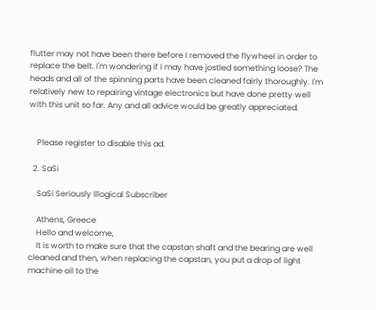flutter may not have been there before I removed the flywheel in order to replace the belt. I'm wondering if I may have jostled something loose? The heads and all of the spinning parts have been cleaned fairly thoroughly. I'm relatively new to repairing vintage electronics but have done pretty well with this unit so far. Any and all advice would be greatly appreciated.


    Please register to disable this ad.

  2. SaSi

    SaSi Seriously Illogical Subscriber

    Athens, Greece
    Hello and welcome,
    It is worth to make sure that the capstan shaft and the bearing are well cleaned and then, when replacing the capstan, you put a drop of light machine oil to the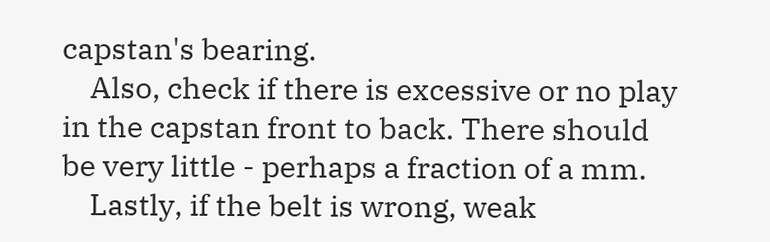capstan's bearing.
    Also, check if there is excessive or no play in the capstan front to back. There should be very little - perhaps a fraction of a mm.
    Lastly, if the belt is wrong, weak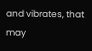and vibrates, that may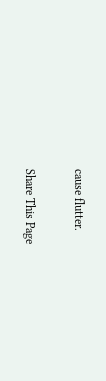cause flutter.

Share This Page